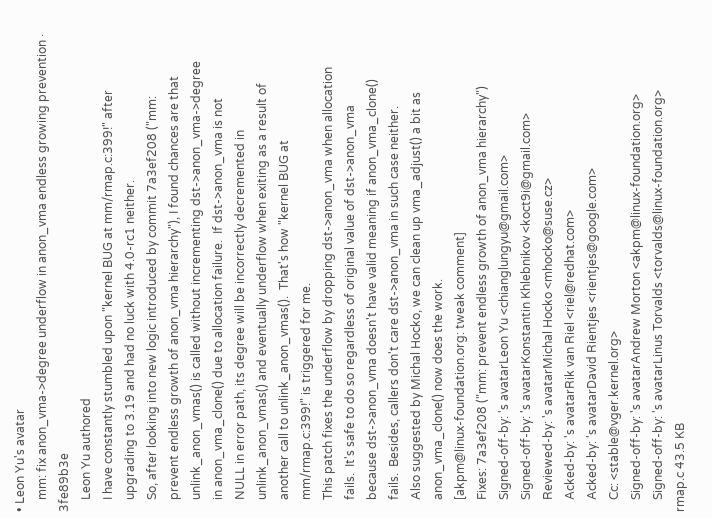• Leon Yu's avatar
    mm: fix anon_vma->degree underflow in anon_vma endless growing prevention · 3fe89b3e
    Leon Yu authored
    I have constantly stumbled upon "kernel BUG at mm/rmap.c:399!" after
    upgrading to 3.19 and had no luck with 4.0-rc1 neither.
    So, after looking into new logic introduced by commit 7a3ef208 ("mm:
    prevent endless growth of anon_vma hierarchy"), I found chances are that
    unlink_anon_vmas() is called without incrementing dst->anon_vma->degree
    in anon_vma_clone() due to allocation failure.  If dst->anon_vma is not
    NULL in error path, its degree will be incorrectly decremented in
    unlink_anon_vmas() and eventually underflow when exiting as a result of
    another call to unlink_anon_vmas().  That's how "kernel BUG at
    mm/rmap.c:399!" is triggered for me.
    This patch fixes the underflow by dropping dst->anon_vma when allocation
    fails.  It's safe to do so regardless of original value of dst->anon_vma
    because dst->anon_vma doesn't have valid meaning if anon_vma_clone()
    fails.  Besides, callers don't care dst->anon_vma in such case neither.
    Also suggested by Michal Hocko, we can clean up vma_adjust() a bit as
    anon_vma_clone() now does the work.
    [akpm@linux-foundation.org: tweak comment]
    Fixes: 7a3ef208 ("mm: prevent endless growth of anon_vma hierarchy")
    Signed-off-by: 's avatarLeon Yu <chianglungyu@gmail.com>
    Signed-off-by: 's avatarKonstantin Khlebnikov <koct9i@gmail.com>
    Reviewed-by: 's avatarMichal Hocko <mhocko@suse.cz>
    Acked-by: 's avatarRik van Riel <riel@redhat.com>
    Acked-by: 's avatarDavid Rientjes <rientjes@google.com>
    Cc: <stable@vger.kernel.org>
    Signed-off-by: 's avatarAndrew Morton <akpm@linux-foundation.org>
    Signed-off-by: 's avatarLinus Torvalds <torvalds@linux-foundation.org>
rmap.c 43.5 KB